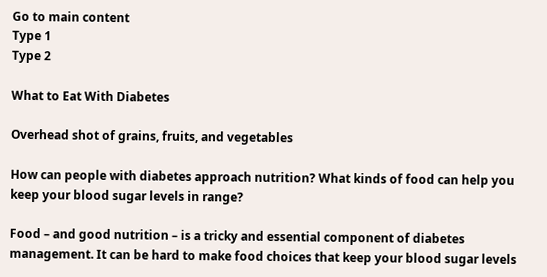Go to main content
Type 1
Type 2

What to Eat With Diabetes

Overhead shot of grains, fruits, and vegetables

How can people with diabetes approach nutrition? What kinds of food can help you keep your blood sugar levels in range?

Food – and good nutrition – is a tricky and essential component of diabetes management. It can be hard to make food choices that keep your blood sugar levels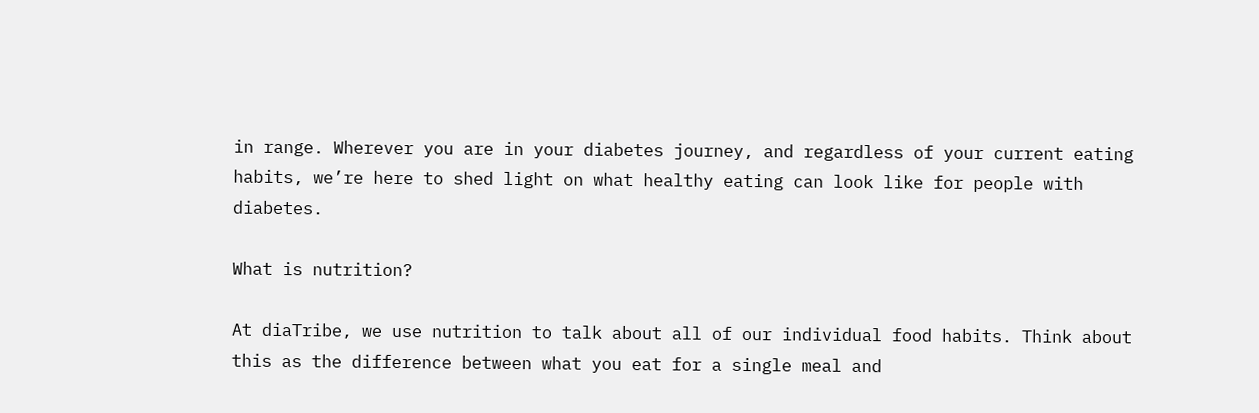in range. Wherever you are in your diabetes journey, and regardless of your current eating habits, we’re here to shed light on what healthy eating can look like for people with diabetes.

What is nutrition?

At diaTribe, we use nutrition to talk about all of our individual food habits. Think about this as the difference between what you eat for a single meal and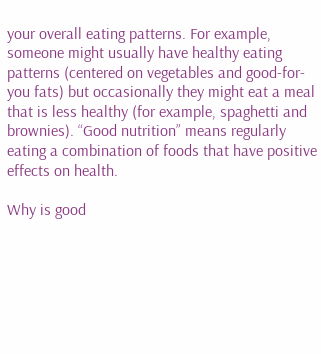your overall eating patterns. For example, someone might usually have healthy eating patterns (centered on vegetables and good-for-you fats) but occasionally they might eat a meal that is less healthy (for example, spaghetti and brownies). “Good nutrition” means regularly eating a combination of foods that have positive effects on health.

Why is good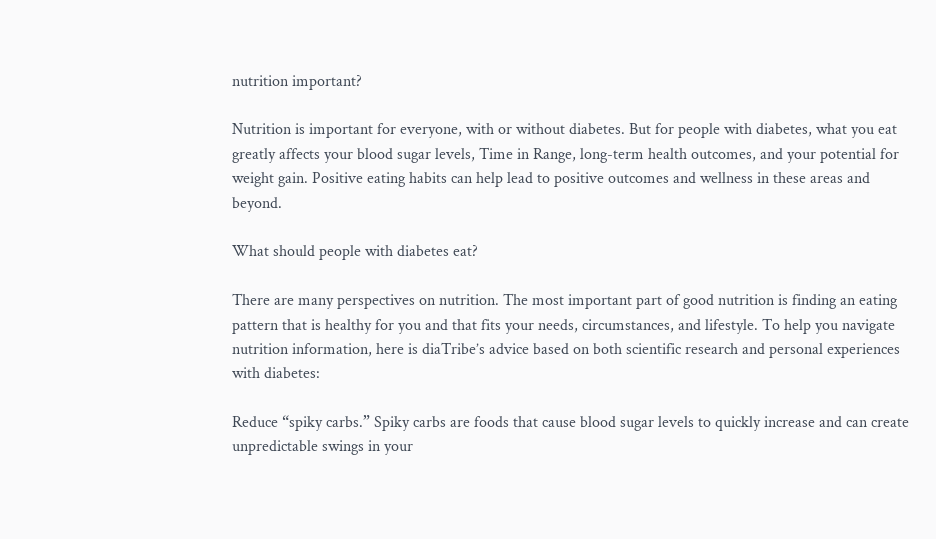nutrition important?

Nutrition is important for everyone, with or without diabetes. But for people with diabetes, what you eat greatly affects your blood sugar levels, Time in Range, long-term health outcomes, and your potential for weight gain. Positive eating habits can help lead to positive outcomes and wellness in these areas and beyond.

What should people with diabetes eat?

There are many perspectives on nutrition. The most important part of good nutrition is finding an eating pattern that is healthy for you and that fits your needs, circumstances, and lifestyle. To help you navigate nutrition information, here is diaTribe’s advice based on both scientific research and personal experiences with diabetes:

Reduce “spiky carbs.” Spiky carbs are foods that cause blood sugar levels to quickly increase and can create unpredictable swings in your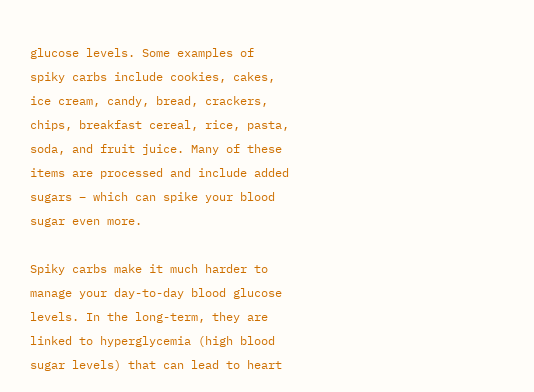glucose levels. Some examples of spiky carbs include cookies, cakes, ice cream, candy, bread, crackers, chips, breakfast cereal, rice, pasta, soda, and fruit juice. Many of these items are processed and include added sugars – which can spike your blood sugar even more.

Spiky carbs make it much harder to manage your day-to-day blood glucose levels. In the long-term, they are linked to hyperglycemia (high blood sugar levels) that can lead to heart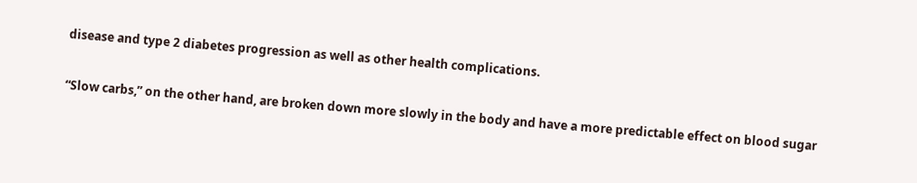disease and type 2 diabetes progression as well as other health complications.

“Slow carbs,” on the other hand, are broken down more slowly in the body and have a more predictable effect on blood sugar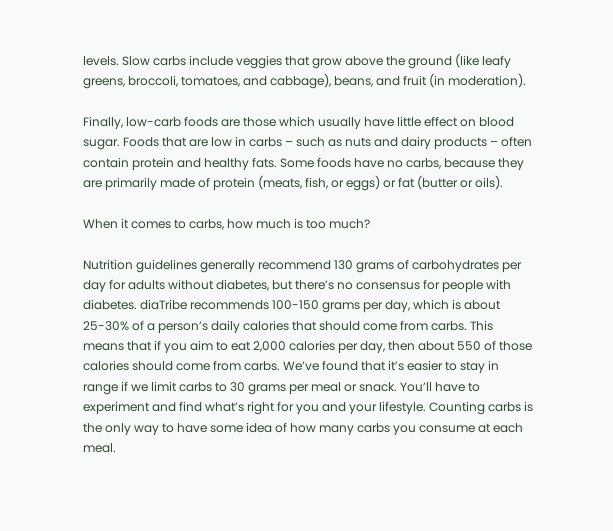levels. Slow carbs include veggies that grow above the ground (like leafy greens, broccoli, tomatoes, and cabbage), beans, and fruit (in moderation).

Finally, low-carb foods are those which usually have little effect on blood sugar. Foods that are low in carbs – such as nuts and dairy products – often contain protein and healthy fats. Some foods have no carbs, because they are primarily made of protein (meats, fish, or eggs) or fat (butter or oils).

When it comes to carbs, how much is too much?

Nutrition guidelines generally recommend 130 grams of carbohydrates per day for adults without diabetes, but there’s no consensus for people with diabetes. diaTribe recommends 100-150 grams per day, which is about 25-30% of a person’s daily calories that should come from carbs. This means that if you aim to eat 2,000 calories per day, then about 550 of those calories should come from carbs. We’ve found that it’s easier to stay in range if we limit carbs to 30 grams per meal or snack. You’ll have to experiment and find what’s right for you and your lifestyle. Counting carbs is the only way to have some idea of how many carbs you consume at each meal.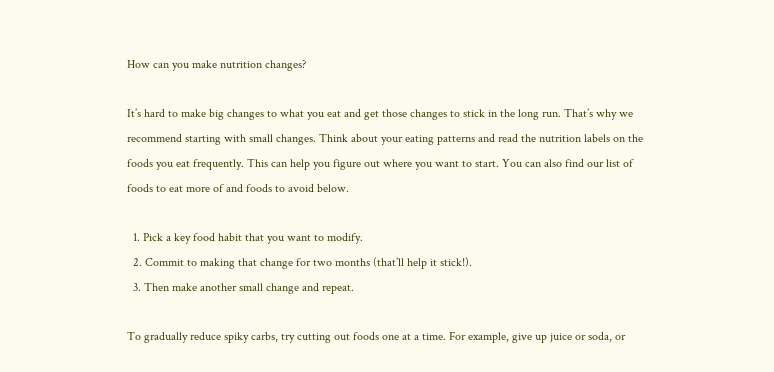How can you make nutrition changes?

It’s hard to make big changes to what you eat and get those changes to stick in the long run. That’s why we recommend starting with small changes. Think about your eating patterns and read the nutrition labels on the foods you eat frequently. This can help you figure out where you want to start. You can also find our list of foods to eat more of and foods to avoid below.

  1. Pick a key food habit that you want to modify.
  2. Commit to making that change for two months (that’ll help it stick!).
  3. Then make another small change and repeat.

To gradually reduce spiky carbs, try cutting out foods one at a time. For example, give up juice or soda, or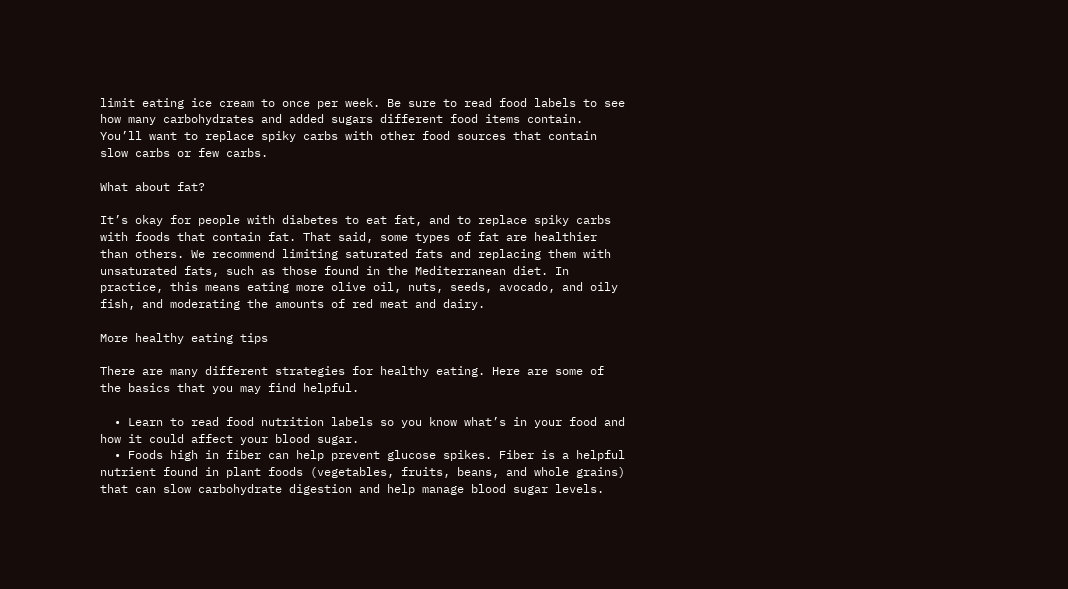limit eating ice cream to once per week. Be sure to read food labels to see how many carbohydrates and added sugars different food items contain. You’ll want to replace spiky carbs with other food sources that contain slow carbs or few carbs.

What about fat?

It’s okay for people with diabetes to eat fat, and to replace spiky carbs with foods that contain fat. That said, some types of fat are healthier than others. We recommend limiting saturated fats and replacing them with unsaturated fats, such as those found in the Mediterranean diet. In practice, this means eating more olive oil, nuts, seeds, avocado, and oily fish, and moderating the amounts of red meat and dairy.

More healthy eating tips

There are many different strategies for healthy eating. Here are some of the basics that you may find helpful.

  • Learn to read food nutrition labels so you know what’s in your food and how it could affect your blood sugar.
  • Foods high in fiber can help prevent glucose spikes. Fiber is a helpful nutrient found in plant foods (vegetables, fruits, beans, and whole grains) that can slow carbohydrate digestion and help manage blood sugar levels.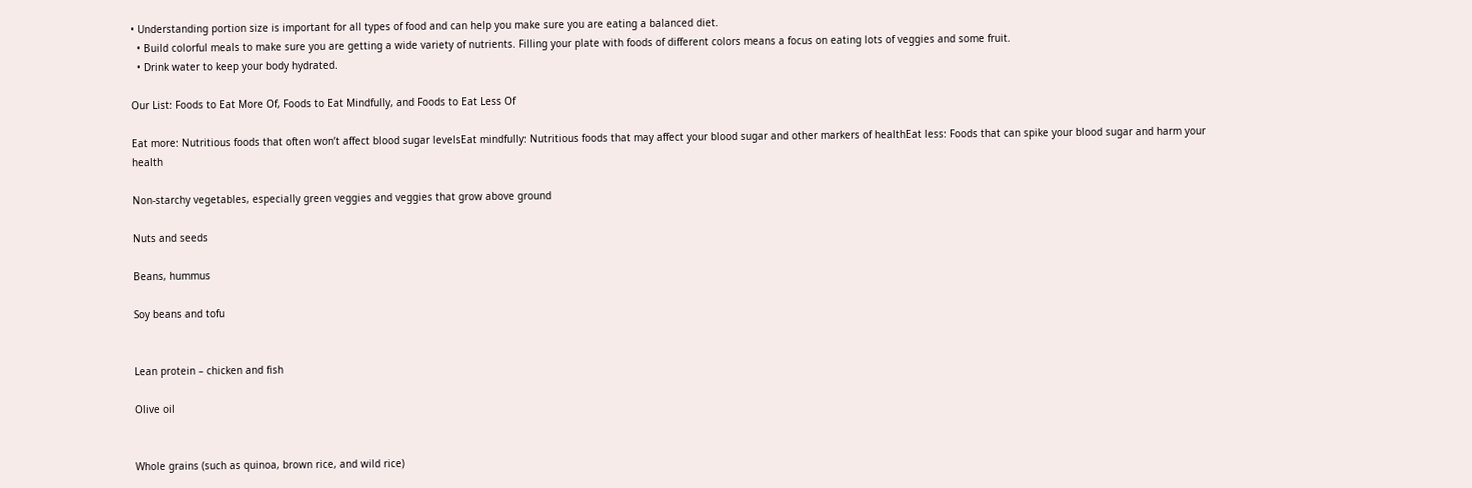• Understanding portion size is important for all types of food and can help you make sure you are eating a balanced diet.
  • Build colorful meals to make sure you are getting a wide variety of nutrients. Filling your plate with foods of different colors means a focus on eating lots of veggies and some fruit.
  • Drink water to keep your body hydrated.

Our List: Foods to Eat More Of, Foods to Eat Mindfully, and Foods to Eat Less Of

Eat more: Nutritious foods that often won’t affect blood sugar levelsEat mindfully: Nutritious foods that may affect your blood sugar and other markers of healthEat less: Foods that can spike your blood sugar and harm your health

Non-starchy vegetables, especially green veggies and veggies that grow above ground

Nuts and seeds

Beans, hummus

Soy beans and tofu


Lean protein – chicken and fish

Olive oil


Whole grains (such as quinoa, brown rice, and wild rice)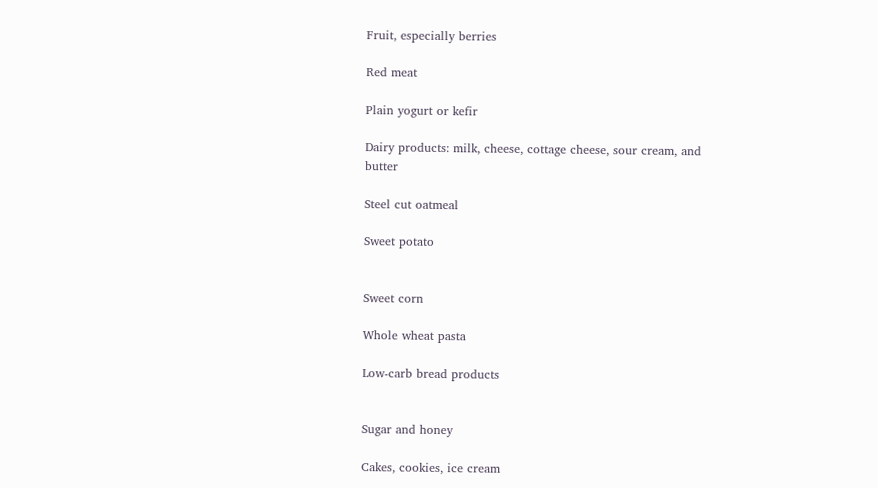Fruit, especially berries

Red meat

Plain yogurt or kefir

Dairy products: milk, cheese, cottage cheese, sour cream, and butter

Steel cut oatmeal

Sweet potato


Sweet corn

Whole wheat pasta

Low-carb bread products


Sugar and honey

Cakes, cookies, ice cream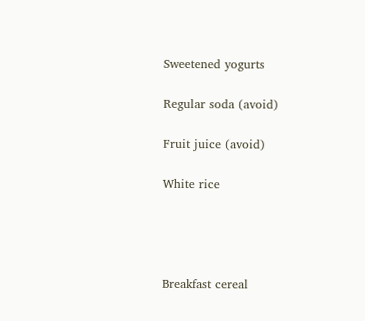Sweetened yogurts

Regular soda (avoid)

Fruit juice (avoid)

White rice




Breakfast cereal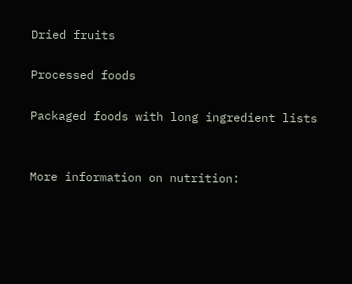Dried fruits

Processed foods

Packaged foods with long ingredient lists


More information on nutrition: